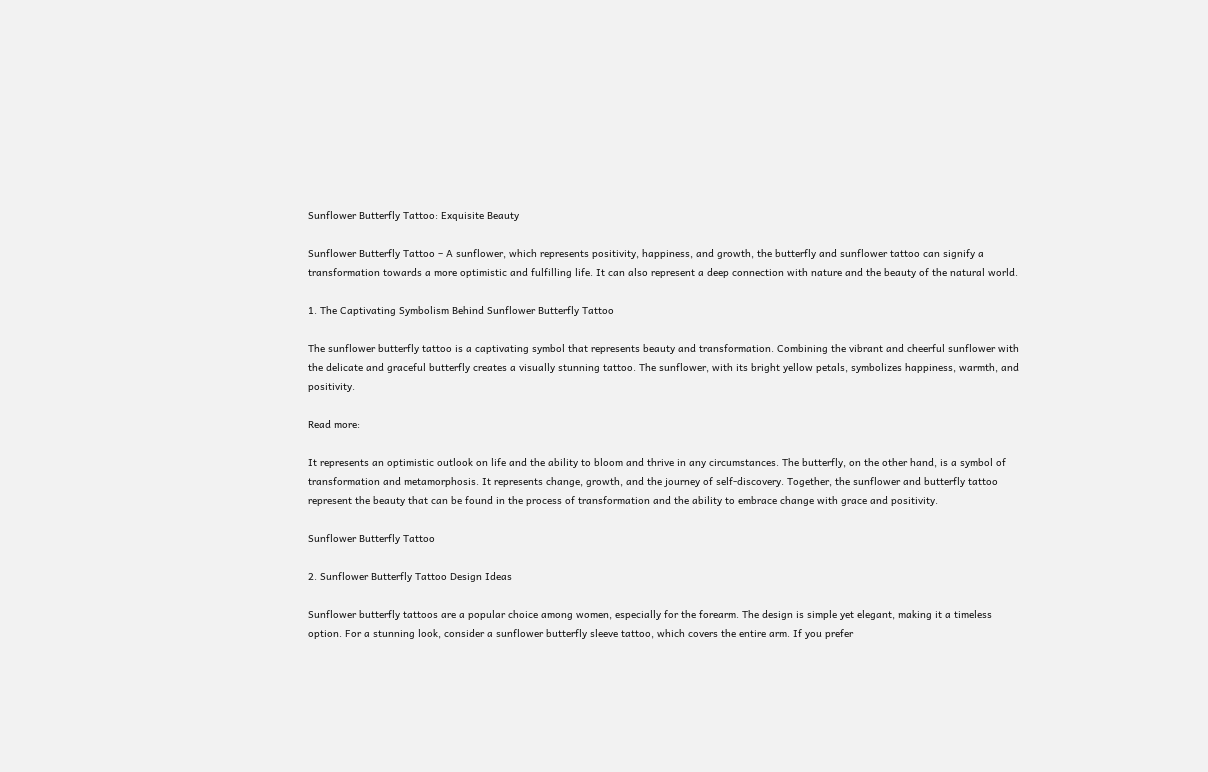Sunflower Butterfly Tattoo: Exquisite Beauty

Sunflower Butterfly Tattoo – A sunflower, which represents positivity, happiness, and growth, the butterfly and sunflower tattoo can signify a transformation towards a more optimistic and fulfilling life. It can also represent a deep connection with nature and the beauty of the natural world.

1. The Captivating Symbolism Behind Sunflower Butterfly Tattoo

The sunflower butterfly tattoo is a captivating symbol that represents beauty and transformation. Combining the vibrant and cheerful sunflower with the delicate and graceful butterfly creates a visually stunning tattoo. The sunflower, with its bright yellow petals, symbolizes happiness, warmth, and positivity.

Read more:

It represents an optimistic outlook on life and the ability to bloom and thrive in any circumstances. The butterfly, on the other hand, is a symbol of transformation and metamorphosis. It represents change, growth, and the journey of self-discovery. Together, the sunflower and butterfly tattoo represent the beauty that can be found in the process of transformation and the ability to embrace change with grace and positivity.

Sunflower Butterfly Tattoo

2. Sunflower Butterfly Tattoo Design Ideas

Sunflower butterfly tattoos are a popular choice among women, especially for the forearm. The design is simple yet elegant, making it a timeless option. For a stunning look, consider a sunflower butterfly sleeve tattoo, which covers the entire arm. If you prefer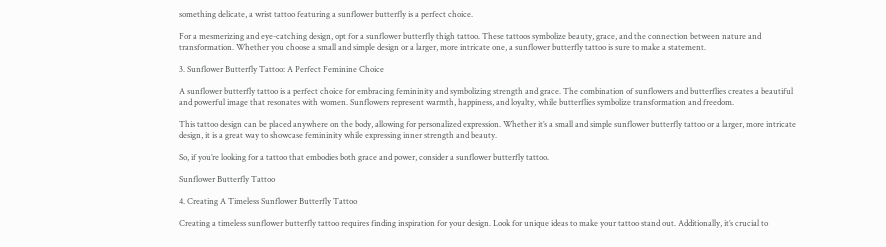something delicate, a wrist tattoo featuring a sunflower butterfly is a perfect choice.

For a mesmerizing and eye-catching design, opt for a sunflower butterfly thigh tattoo. These tattoos symbolize beauty, grace, and the connection between nature and transformation. Whether you choose a small and simple design or a larger, more intricate one, a sunflower butterfly tattoo is sure to make a statement.

3. Sunflower Butterfly Tattoo: A Perfect Feminine Choice

A sunflower butterfly tattoo is a perfect choice for embracing femininity and symbolizing strength and grace. The combination of sunflowers and butterflies creates a beautiful and powerful image that resonates with women. Sunflowers represent warmth, happiness, and loyalty, while butterflies symbolize transformation and freedom.

This tattoo design can be placed anywhere on the body, allowing for personalized expression. Whether it’s a small and simple sunflower butterfly tattoo or a larger, more intricate design, it is a great way to showcase femininity while expressing inner strength and beauty.

So, if you’re looking for a tattoo that embodies both grace and power, consider a sunflower butterfly tattoo.

Sunflower Butterfly Tattoo

4. Creating A Timeless Sunflower Butterfly Tattoo

Creating a timeless sunflower butterfly tattoo requires finding inspiration for your design. Look for unique ideas to make your tattoo stand out. Additionally, it’s crucial to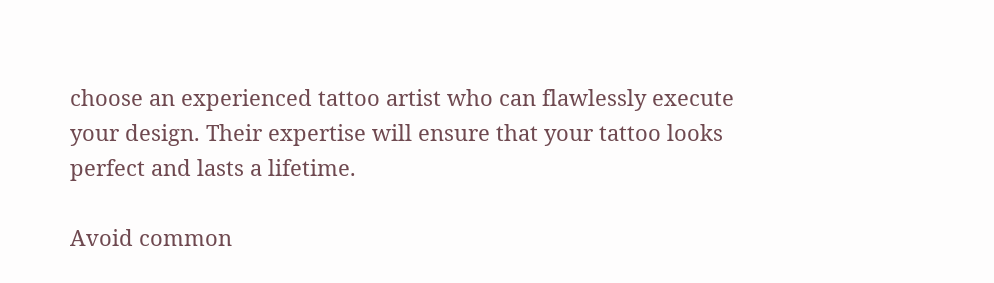choose an experienced tattoo artist who can flawlessly execute your design. Their expertise will ensure that your tattoo looks perfect and lasts a lifetime.

Avoid common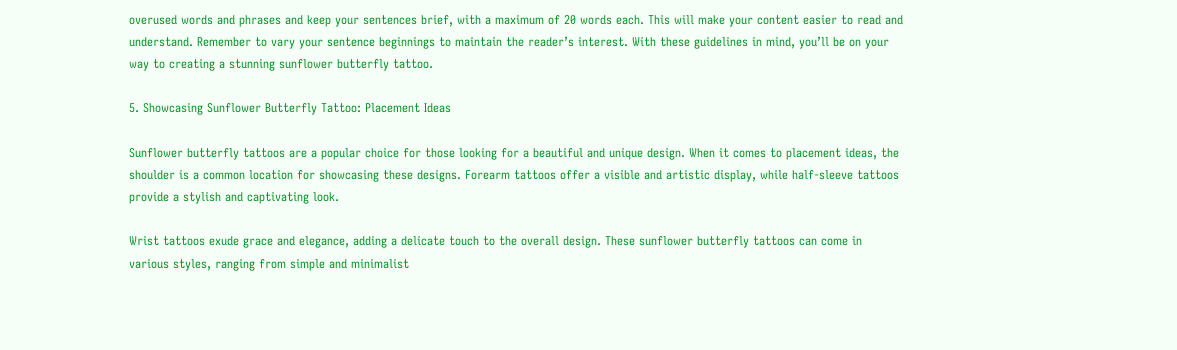overused words and phrases and keep your sentences brief, with a maximum of 20 words each. This will make your content easier to read and understand. Remember to vary your sentence beginnings to maintain the reader’s interest. With these guidelines in mind, you’ll be on your way to creating a stunning sunflower butterfly tattoo.

5. Showcasing Sunflower Butterfly Tattoo: Placement Ideas

Sunflower butterfly tattoos are a popular choice for those looking for a beautiful and unique design. When it comes to placement ideas, the shoulder is a common location for showcasing these designs. Forearm tattoos offer a visible and artistic display, while half-sleeve tattoos provide a stylish and captivating look.

Wrist tattoos exude grace and elegance, adding a delicate touch to the overall design. These sunflower butterfly tattoos can come in various styles, ranging from simple and minimalist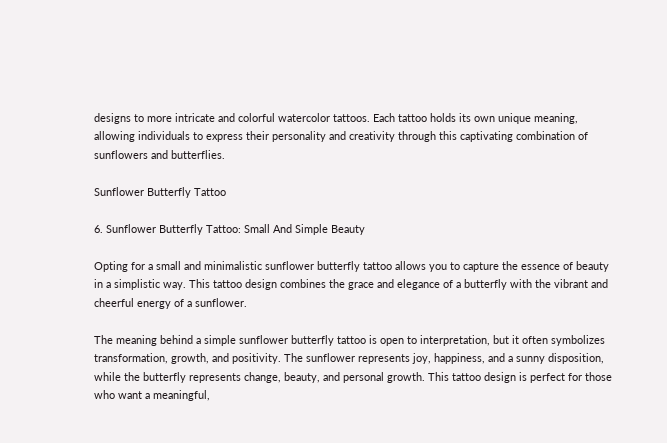designs to more intricate and colorful watercolor tattoos. Each tattoo holds its own unique meaning, allowing individuals to express their personality and creativity through this captivating combination of sunflowers and butterflies.

Sunflower Butterfly Tattoo

6. Sunflower Butterfly Tattoo: Small And Simple Beauty

Opting for a small and minimalistic sunflower butterfly tattoo allows you to capture the essence of beauty in a simplistic way. This tattoo design combines the grace and elegance of a butterfly with the vibrant and cheerful energy of a sunflower.

The meaning behind a simple sunflower butterfly tattoo is open to interpretation, but it often symbolizes transformation, growth, and positivity. The sunflower represents joy, happiness, and a sunny disposition, while the butterfly represents change, beauty, and personal growth. This tattoo design is perfect for those who want a meaningful,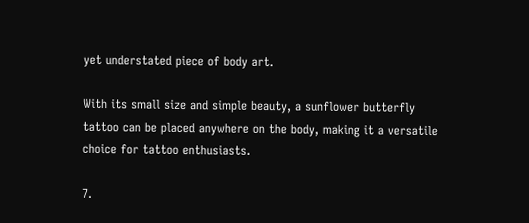yet understated piece of body art.

With its small size and simple beauty, a sunflower butterfly tattoo can be placed anywhere on the body, making it a versatile choice for tattoo enthusiasts.

7.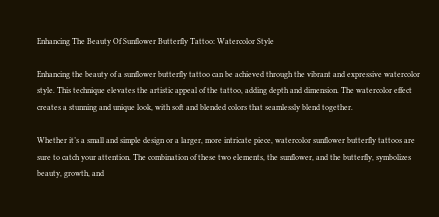Enhancing The Beauty Of Sunflower Butterfly Tattoo: Watercolor Style

Enhancing the beauty of a sunflower butterfly tattoo can be achieved through the vibrant and expressive watercolor style. This technique elevates the artistic appeal of the tattoo, adding depth and dimension. The watercolor effect creates a stunning and unique look, with soft and blended colors that seamlessly blend together.

Whether it’s a small and simple design or a larger, more intricate piece, watercolor sunflower butterfly tattoos are sure to catch your attention. The combination of these two elements, the sunflower, and the butterfly, symbolizes beauty, growth, and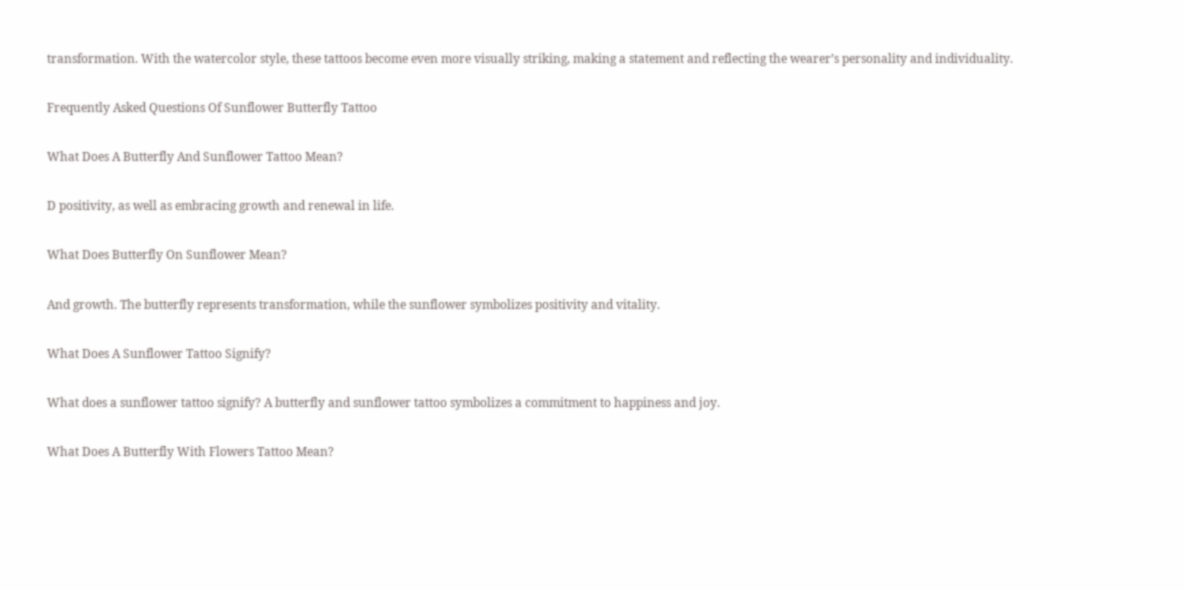transformation. With the watercolor style, these tattoos become even more visually striking, making a statement and reflecting the wearer’s personality and individuality.

Frequently Asked Questions Of Sunflower Butterfly Tattoo

What Does A Butterfly And Sunflower Tattoo Mean?

D positivity, as well as embracing growth and renewal in life.

What Does Butterfly On Sunflower Mean?

And growth. The butterfly represents transformation, while the sunflower symbolizes positivity and vitality.

What Does A Sunflower Tattoo Signify?

What does a sunflower tattoo signify? A butterfly and sunflower tattoo symbolizes a commitment to happiness and joy.

What Does A Butterfly With Flowers Tattoo Mean?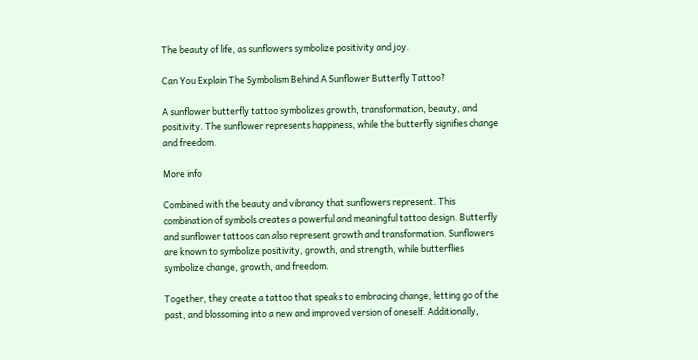The beauty of life, as sunflowers symbolize positivity and joy.

Can You Explain The Symbolism Behind A Sunflower Butterfly Tattoo?

A sunflower butterfly tattoo symbolizes growth, transformation, beauty, and positivity. The sunflower represents happiness, while the butterfly signifies change and freedom.

More info

Combined with the beauty and vibrancy that sunflowers represent. This combination of symbols creates a powerful and meaningful tattoo design. Butterfly and sunflower tattoos can also represent growth and transformation. Sunflowers are known to symbolize positivity, growth, and strength, while butterflies symbolize change, growth, and freedom.

Together, they create a tattoo that speaks to embracing change, letting go of the past, and blossoming into a new and improved version of oneself. Additionally,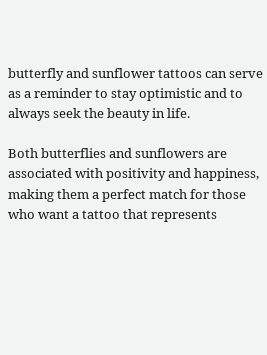butterfly and sunflower tattoos can serve as a reminder to stay optimistic and to always seek the beauty in life.

Both butterflies and sunflowers are associated with positivity and happiness, making them a perfect match for those who want a tattoo that represents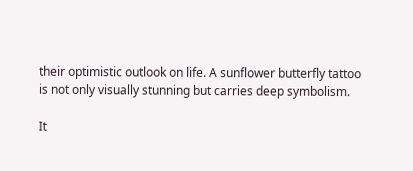their optimistic outlook on life. A sunflower butterfly tattoo is not only visually stunning but carries deep symbolism.

It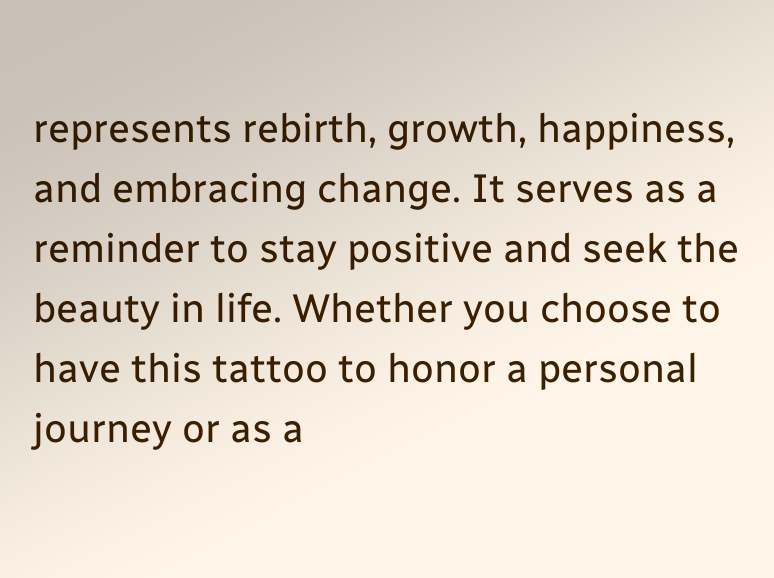represents rebirth, growth, happiness, and embracing change. It serves as a reminder to stay positive and seek the beauty in life. Whether you choose to have this tattoo to honor a personal journey or as a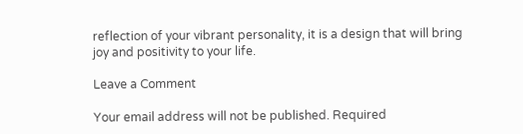reflection of your vibrant personality, it is a design that will bring joy and positivity to your life.

Leave a Comment

Your email address will not be published. Required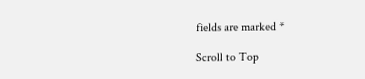fields are marked *

Scroll to Top